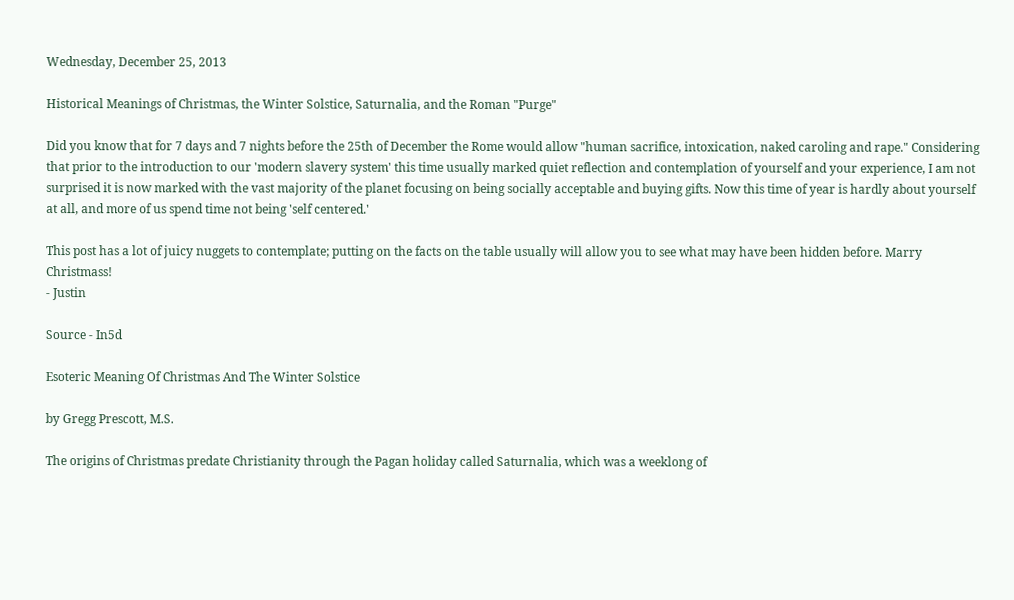Wednesday, December 25, 2013

Historical Meanings of Christmas, the Winter Solstice, Saturnalia, and the Roman "Purge"

Did you know that for 7 days and 7 nights before the 25th of December the Rome would allow "human sacrifice, intoxication, naked caroling and rape." Considering that prior to the introduction to our 'modern slavery system' this time usually marked quiet reflection and contemplation of yourself and your experience, I am not surprised it is now marked with the vast majority of the planet focusing on being socially acceptable and buying gifts. Now this time of year is hardly about yourself at all, and more of us spend time not being 'self centered.'

This post has a lot of juicy nuggets to contemplate; putting on the facts on the table usually will allow you to see what may have been hidden before. Marry Christmass!
- Justin

Source - In5d

Esoteric Meaning Of Christmas And The Winter Solstice

by Gregg Prescott, M.S.

The origins of Christmas predate Christianity through the Pagan holiday called Saturnalia, which was a weeklong of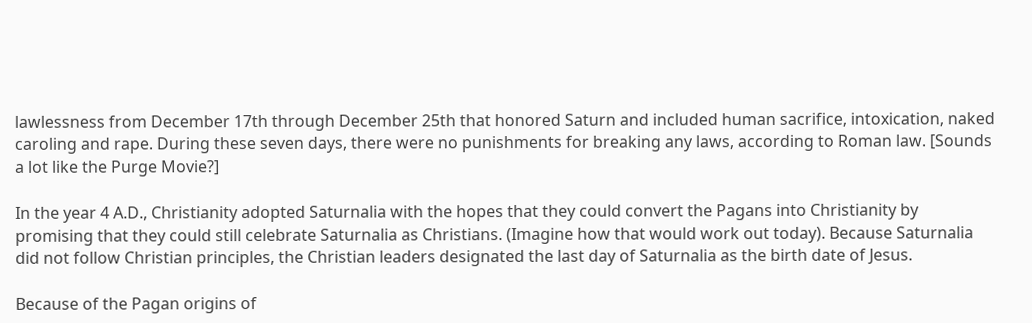lawlessness from December 17th through December 25th that honored Saturn and included human sacrifice, intoxication, naked caroling and rape. During these seven days, there were no punishments for breaking any laws, according to Roman law. [Sounds a lot like the Purge Movie?]

In the year 4 A.D., Christianity adopted Saturnalia with the hopes that they could convert the Pagans into Christianity by promising that they could still celebrate Saturnalia as Christians. (Imagine how that would work out today). Because Saturnalia did not follow Christian principles, the Christian leaders designated the last day of Saturnalia as the birth date of Jesus.

Because of the Pagan origins of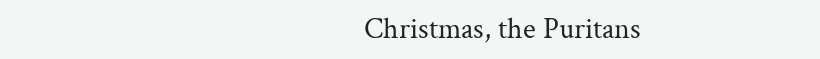Christmas, the Puritans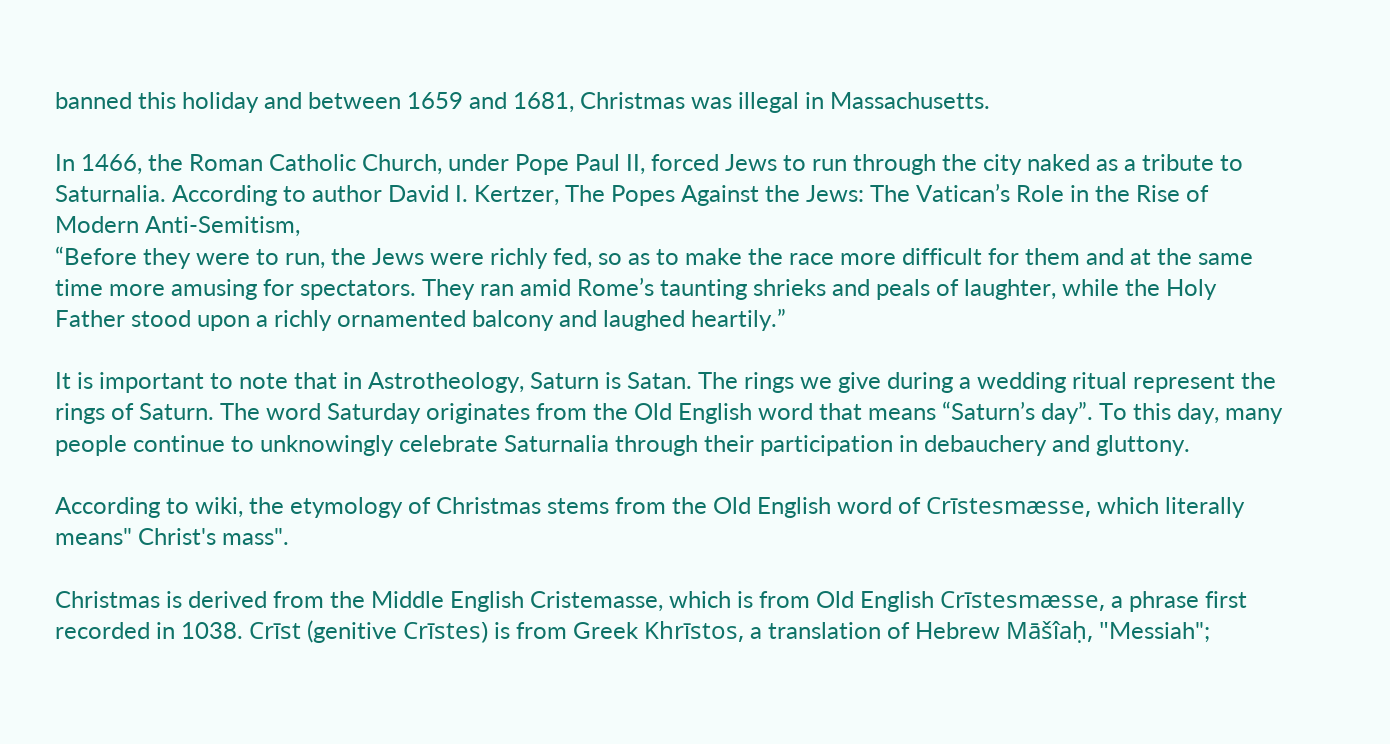banned this holiday and between 1659 and 1681, Christmas was illegal in Massachusetts.

In 1466, the Roman Catholic Church, under Pope Paul II, forced Jews to run through the city naked as a tribute to Saturnalia. According to author David I. Kertzer, The Popes Against the Jews: The Vatican’s Role in the Rise of Modern Anti-Semitism,
“Before they were to run, the Jews were richly fed, so as to make the race more difficult for them and at the same time more amusing for spectators. They ran amid Rome’s taunting shrieks and peals of laughter, while the Holy Father stood upon a richly ornamented balcony and laughed heartily.”

It is important to note that in Astrotheology, Saturn is Satan. The rings we give during a wedding ritual represent the rings of Saturn. The word Saturday originates from the Old English word that means “Saturn’s day”. To this day, many people continue to unknowingly celebrate Saturnalia through their participation in debauchery and gluttony.

According to wiki, the etymology of Christmas stems from the Old English word of Crīstesmæsse, which literally means" Christ's mass".

Christmas is derived from the Middle English Cristemasse, which is from Old English Crīstesmæsse, a phrase first recorded in 1038. Crīst (genitive Crīstes) is from Greek Khrīstos, a translation of Hebrew Māšîaḥ, "Messiah";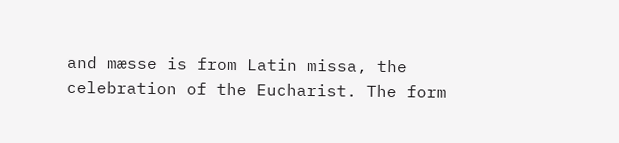and mæsse is from Latin missa, the celebration of the Eucharist. The form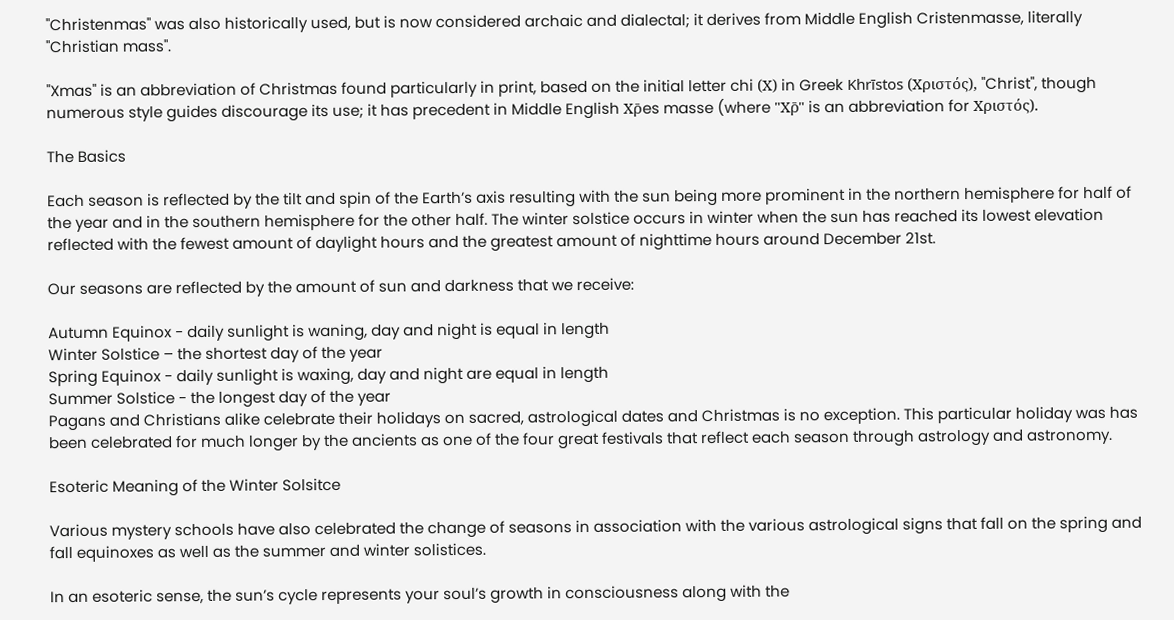"Christenmas" was also historically used, but is now considered archaic and dialectal; it derives from Middle English Cristenmasse, literally "Christian mass".

"Xmas" is an abbreviation of Christmas found particularly in print, based on the initial letter chi (Χ) in Greek Khrīstos (Χριστός), "Christ", though numerous style guides discourage its use; it has precedent in Middle English Χρ̄es masse (where "Χρ̄" is an abbreviation for Χριστός).

The Basics

Each season is reflected by the tilt and spin of the Earth’s axis resulting with the sun being more prominent in the northern hemisphere for half of the year and in the southern hemisphere for the other half. The winter solstice occurs in winter when the sun has reached its lowest elevation reflected with the fewest amount of daylight hours and the greatest amount of nighttime hours around December 21st.

Our seasons are reflected by the amount of sun and darkness that we receive:

Autumn Equinox - daily sunlight is waning, day and night is equal in length
Winter Solstice – the shortest day of the year
Spring Equinox - daily sunlight is waxing, day and night are equal in length
Summer Solstice - the longest day of the year
Pagans and Christians alike celebrate their holidays on sacred, astrological dates and Christmas is no exception. This particular holiday was has been celebrated for much longer by the ancients as one of the four great festivals that reflect each season through astrology and astronomy.

Esoteric Meaning of the Winter Solsitce

Various mystery schools have also celebrated the change of seasons in association with the various astrological signs that fall on the spring and fall equinoxes as well as the summer and winter solistices.

In an esoteric sense, the sun’s cycle represents your soul’s growth in consciousness along with the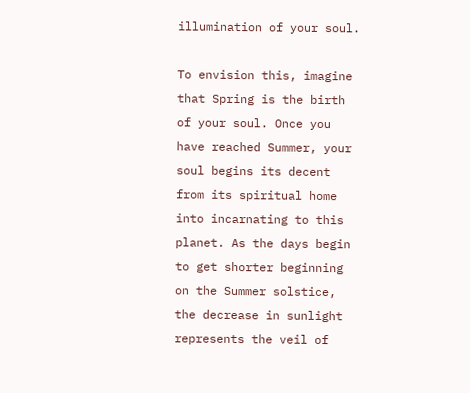illumination of your soul.

To envision this, imagine that Spring is the birth of your soul. Once you have reached Summer, your soul begins its decent from its spiritual home into incarnating to this planet. As the days begin to get shorter beginning on the Summer solstice, the decrease in sunlight represents the veil of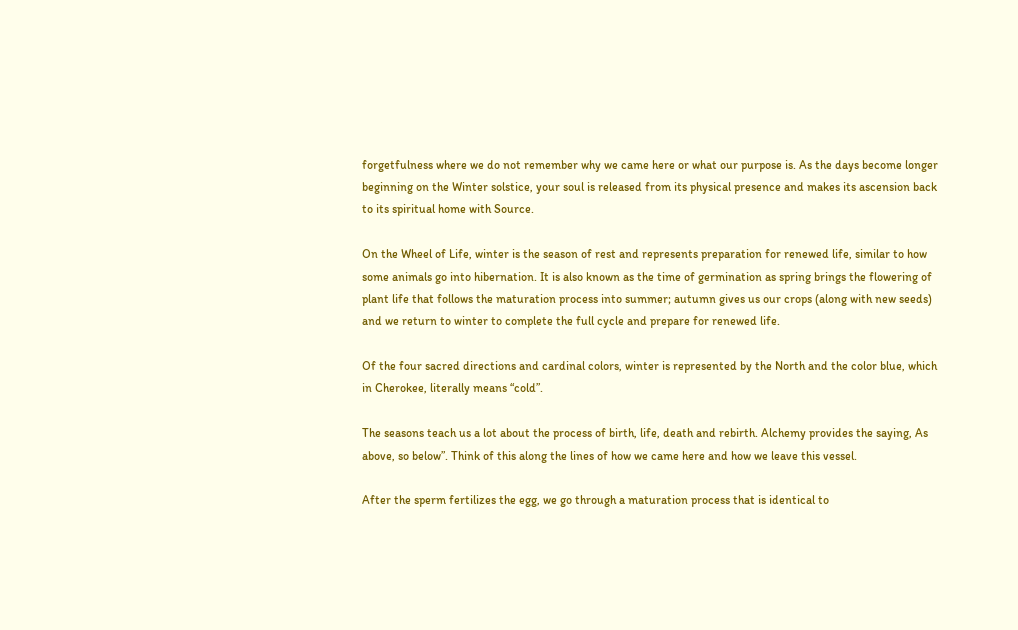forgetfulness where we do not remember why we came here or what our purpose is. As the days become longer beginning on the Winter solstice, your soul is released from its physical presence and makes its ascension back to its spiritual home with Source.

On the Wheel of Life, winter is the season of rest and represents preparation for renewed life, similar to how some animals go into hibernation. It is also known as the time of germination as spring brings the flowering of plant life that follows the maturation process into summer; autumn gives us our crops (along with new seeds) and we return to winter to complete the full cycle and prepare for renewed life.

Of the four sacred directions and cardinal colors, winter is represented by the North and the color blue, which in Cherokee, literally means “cold”.

The seasons teach us a lot about the process of birth, life, death and rebirth. Alchemy provides the saying, As above, so below”. Think of this along the lines of how we came here and how we leave this vessel.

After the sperm fertilizes the egg, we go through a maturation process that is identical to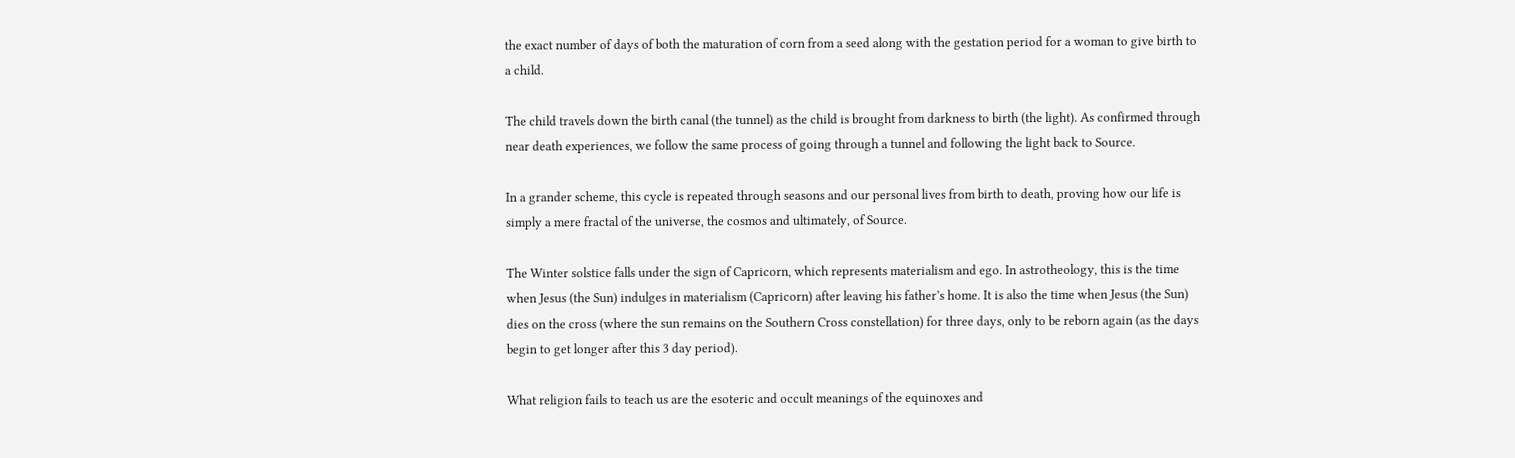the exact number of days of both the maturation of corn from a seed along with the gestation period for a woman to give birth to a child.

The child travels down the birth canal (the tunnel) as the child is brought from darkness to birth (the light). As confirmed through near death experiences, we follow the same process of going through a tunnel and following the light back to Source.

In a grander scheme, this cycle is repeated through seasons and our personal lives from birth to death, proving how our life is simply a mere fractal of the universe, the cosmos and ultimately, of Source.

The Winter solstice falls under the sign of Capricorn, which represents materialism and ego. In astrotheology, this is the time when Jesus (the Sun) indulges in materialism (Capricorn) after leaving his father’s home. It is also the time when Jesus (the Sun) dies on the cross (where the sun remains on the Southern Cross constellation) for three days, only to be reborn again (as the days begin to get longer after this 3 day period).

What religion fails to teach us are the esoteric and occult meanings of the equinoxes and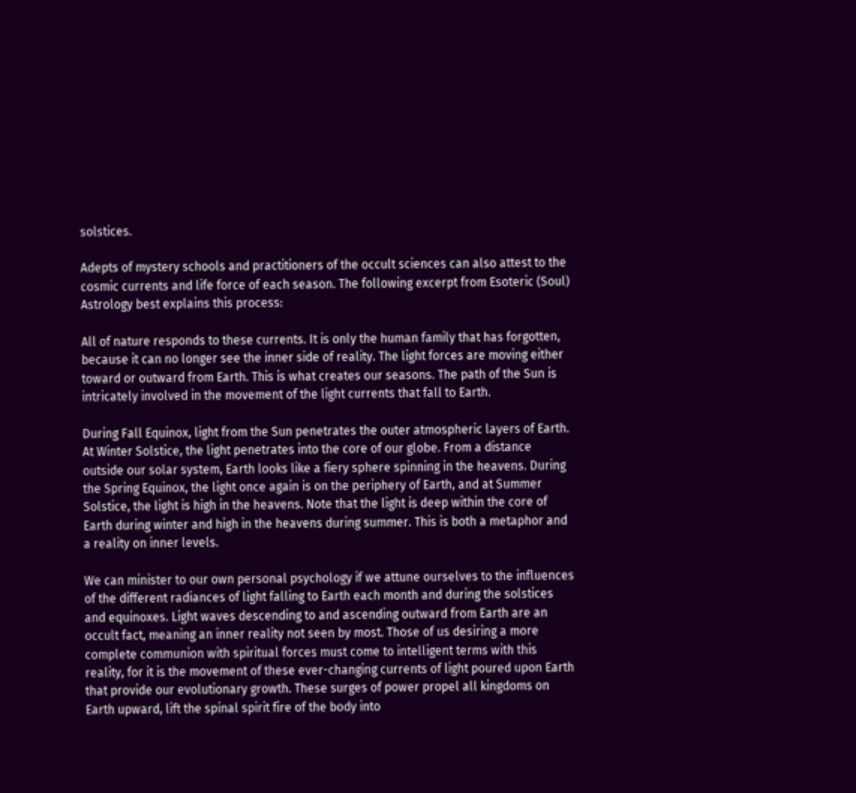solstices.

Adepts of mystery schools and practitioners of the occult sciences can also attest to the cosmic currents and life force of each season. The following excerpt from Esoteric (Soul) Astrology best explains this process:

All of nature responds to these currents. It is only the human family that has forgotten, because it can no longer see the inner side of reality. The light forces are moving either toward or outward from Earth. This is what creates our seasons. The path of the Sun is intricately involved in the movement of the light currents that fall to Earth.

During Fall Equinox, light from the Sun penetrates the outer atmospheric layers of Earth. At Winter Solstice, the light penetrates into the core of our globe. From a distance outside our solar system, Earth looks like a fiery sphere spinning in the heavens. During the Spring Equinox, the light once again is on the periphery of Earth, and at Summer Solstice, the light is high in the heavens. Note that the light is deep within the core of Earth during winter and high in the heavens during summer. This is both a metaphor and a reality on inner levels.

We can minister to our own personal psychology if we attune ourselves to the influences of the different radiances of light falling to Earth each month and during the solstices and equinoxes. Light waves descending to and ascending outward from Earth are an occult fact, meaning an inner reality not seen by most. Those of us desiring a more complete communion with spiritual forces must come to intelligent terms with this reality, for it is the movement of these ever-changing currents of light poured upon Earth that provide our evolutionary growth. These surges of power propel all kingdoms on Earth upward, lift the spinal spirit fire of the body into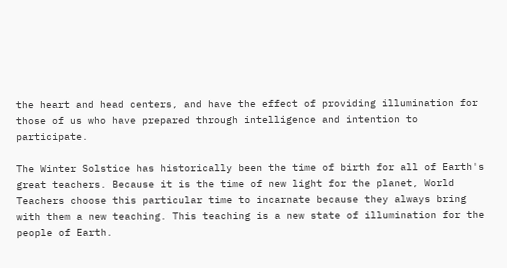the heart and head centers, and have the effect of providing illumination for those of us who have prepared through intelligence and intention to participate.

The Winter Solstice has historically been the time of birth for all of Earth's great teachers. Because it is the time of new light for the planet, World Teachers choose this particular time to incarnate because they always bring with them a new teaching. This teaching is a new state of illumination for the people of Earth.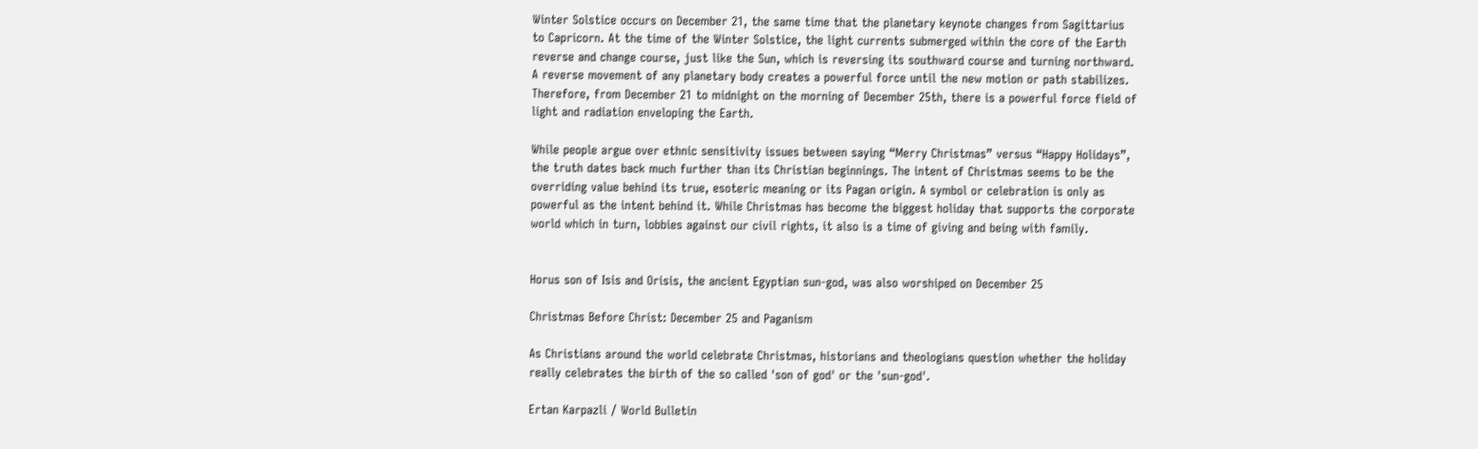Winter Solstice occurs on December 21, the same time that the planetary keynote changes from Sagittarius to Capricorn. At the time of the Winter Solstice, the light currents submerged within the core of the Earth reverse and change course, just like the Sun, which is reversing its southward course and turning northward. A reverse movement of any planetary body creates a powerful force until the new motion or path stabilizes. Therefore, from December 21 to midnight on the morning of December 25th, there is a powerful force field of light and radiation enveloping the Earth.

While people argue over ethnic sensitivity issues between saying “Merry Christmas” versus “Happy Holidays”, the truth dates back much further than its Christian beginnings. The intent of Christmas seems to be the overriding value behind its true, esoteric meaning or its Pagan origin. A symbol or celebration is only as powerful as the intent behind it. While Christmas has become the biggest holiday that supports the corporate world which in turn, lobbies against our civil rights, it also is a time of giving and being with family.


Horus son of Isis and Orisis, the ancient Egyptian sun-god, was also worshiped on December 25

Christmas Before Christ: December 25 and Paganism

As Christians around the world celebrate Christmas, historians and theologians question whether the holiday really celebrates the birth of the so called 'son of god' or the 'sun-god'.

Ertan Karpazli / World Bulletin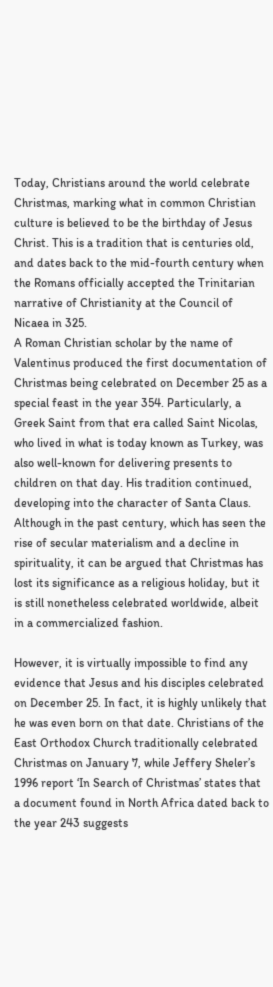Today, Christians around the world celebrate Christmas, marking what in common Christian culture is believed to be the birthday of Jesus Christ. This is a tradition that is centuries old, and dates back to the mid-fourth century when the Romans officially accepted the Trinitarian narrative of Christianity at the Council of Nicaea in 325.
A Roman Christian scholar by the name of Valentinus produced the first documentation of Christmas being celebrated on December 25 as a special feast in the year 354. Particularly, a Greek Saint from that era called Saint Nicolas, who lived in what is today known as Turkey, was also well-known for delivering presents to children on that day. His tradition continued, developing into the character of Santa Claus. Although in the past century, which has seen the rise of secular materialism and a decline in spirituality, it can be argued that Christmas has lost its significance as a religious holiday, but it is still nonetheless celebrated worldwide, albeit in a commercialized fashion.

However, it is virtually impossible to find any evidence that Jesus and his disciples celebrated on December 25. In fact, it is highly unlikely that he was even born on that date. Christians of the East Orthodox Church traditionally celebrated Christmas on January 7, while Jeffery Sheler’s 1996 report ‘In Search of Christmas’ states that a document found in North Africa dated back to the year 243 suggests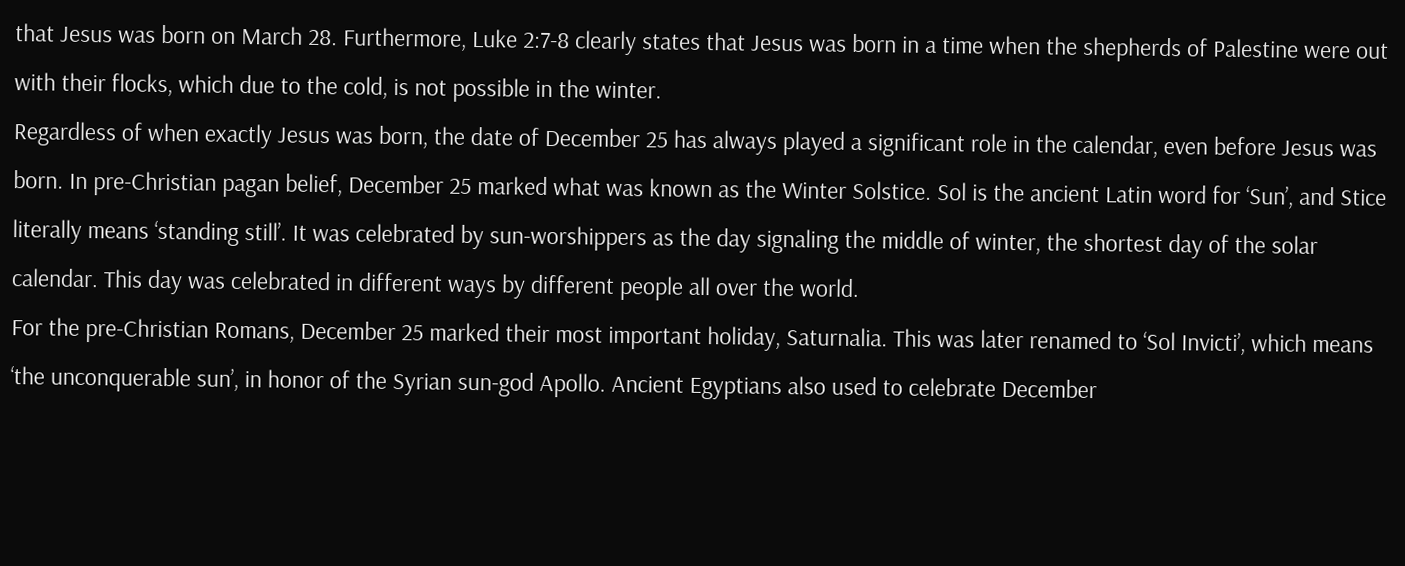that Jesus was born on March 28. Furthermore, Luke 2:7-8 clearly states that Jesus was born in a time when the shepherds of Palestine were out with their flocks, which due to the cold, is not possible in the winter.
Regardless of when exactly Jesus was born, the date of December 25 has always played a significant role in the calendar, even before Jesus was born. In pre-Christian pagan belief, December 25 marked what was known as the Winter Solstice. Sol is the ancient Latin word for ‘Sun’, and Stice literally means ‘standing still’. It was celebrated by sun-worshippers as the day signaling the middle of winter, the shortest day of the solar calendar. This day was celebrated in different ways by different people all over the world.
For the pre-Christian Romans, December 25 marked their most important holiday, Saturnalia. This was later renamed to ‘Sol Invicti’, which means ‘the unconquerable sun’, in honor of the Syrian sun-god Apollo. Ancient Egyptians also used to celebrate December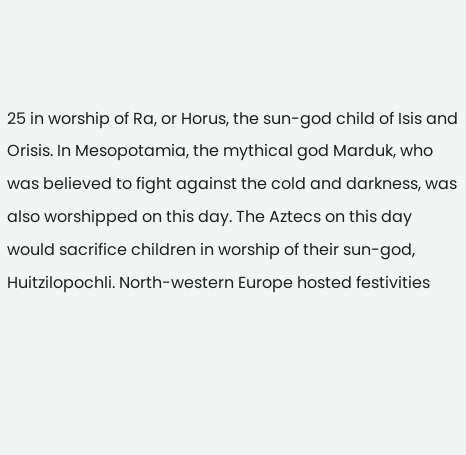25 in worship of Ra, or Horus, the sun-god child of Isis and Orisis. In Mesopotamia, the mythical god Marduk, who was believed to fight against the cold and darkness, was also worshipped on this day. The Aztecs on this day would sacrifice children in worship of their sun-god, Huitzilopochli. North-western Europe hosted festivities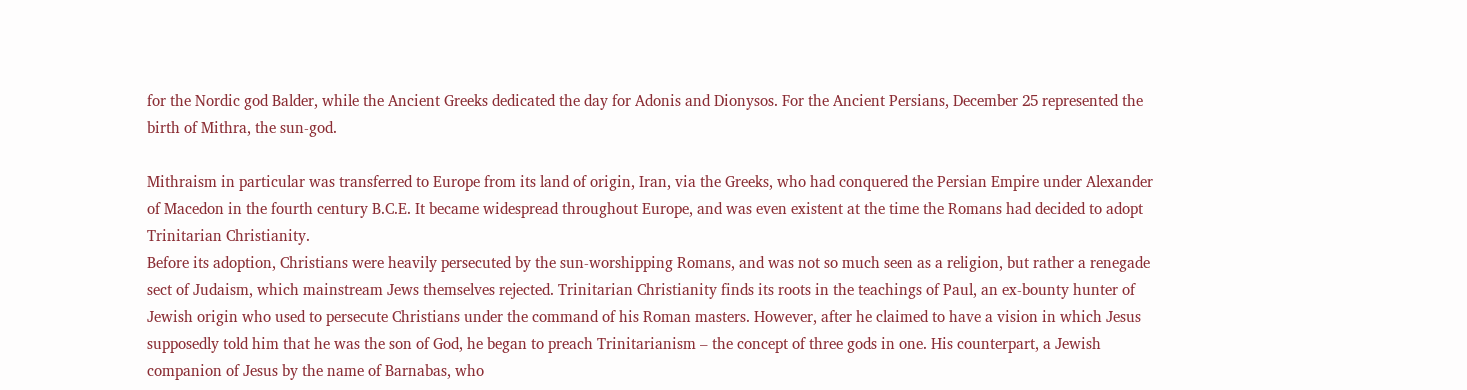for the Nordic god Balder, while the Ancient Greeks dedicated the day for Adonis and Dionysos. For the Ancient Persians, December 25 represented the birth of Mithra, the sun-god.

Mithraism in particular was transferred to Europe from its land of origin, Iran, via the Greeks, who had conquered the Persian Empire under Alexander of Macedon in the fourth century B.C.E. It became widespread throughout Europe, and was even existent at the time the Romans had decided to adopt Trinitarian Christianity.
Before its adoption, Christians were heavily persecuted by the sun-worshipping Romans, and was not so much seen as a religion, but rather a renegade sect of Judaism, which mainstream Jews themselves rejected. Trinitarian Christianity finds its roots in the teachings of Paul, an ex-bounty hunter of Jewish origin who used to persecute Christians under the command of his Roman masters. However, after he claimed to have a vision in which Jesus supposedly told him that he was the son of God, he began to preach Trinitarianism – the concept of three gods in one. His counterpart, a Jewish companion of Jesus by the name of Barnabas, who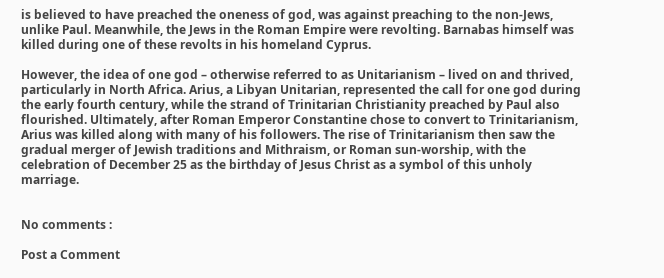is believed to have preached the oneness of god, was against preaching to the non-Jews, unlike Paul. Meanwhile, the Jews in the Roman Empire were revolting. Barnabas himself was killed during one of these revolts in his homeland Cyprus.

However, the idea of one god – otherwise referred to as Unitarianism – lived on and thrived, particularly in North Africa. Arius, a Libyan Unitarian, represented the call for one god during the early fourth century, while the strand of Trinitarian Christianity preached by Paul also flourished. Ultimately, after Roman Emperor Constantine chose to convert to Trinitarianism, Arius was killed along with many of his followers. The rise of Trinitarianism then saw the gradual merger of Jewish traditions and Mithraism, or Roman sun-worship, with the celebration of December 25 as the birthday of Jesus Christ as a symbol of this unholy marriage.


No comments :

Post a Comment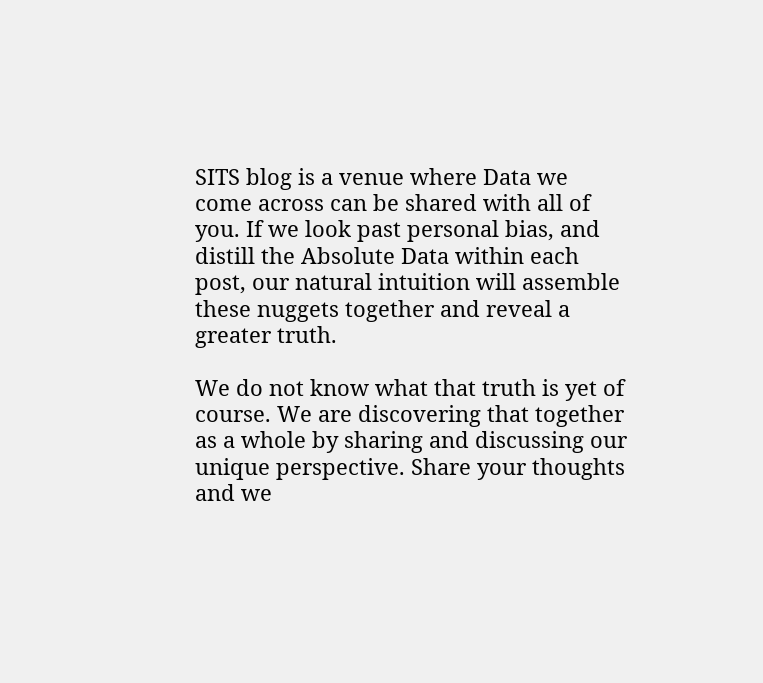SITS blog is a venue where Data we come across can be shared with all of you. If we look past personal bias, and distill the Absolute Data within each post, our natural intuition will assemble these nuggets together and reveal a greater truth.

We do not know what that truth is yet of course. We are discovering that together as a whole by sharing and discussing our unique perspective. Share your thoughts and we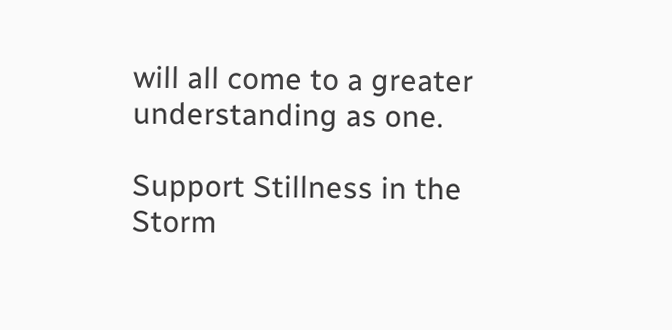will all come to a greater understanding as one.

Support Stillness in the Storm